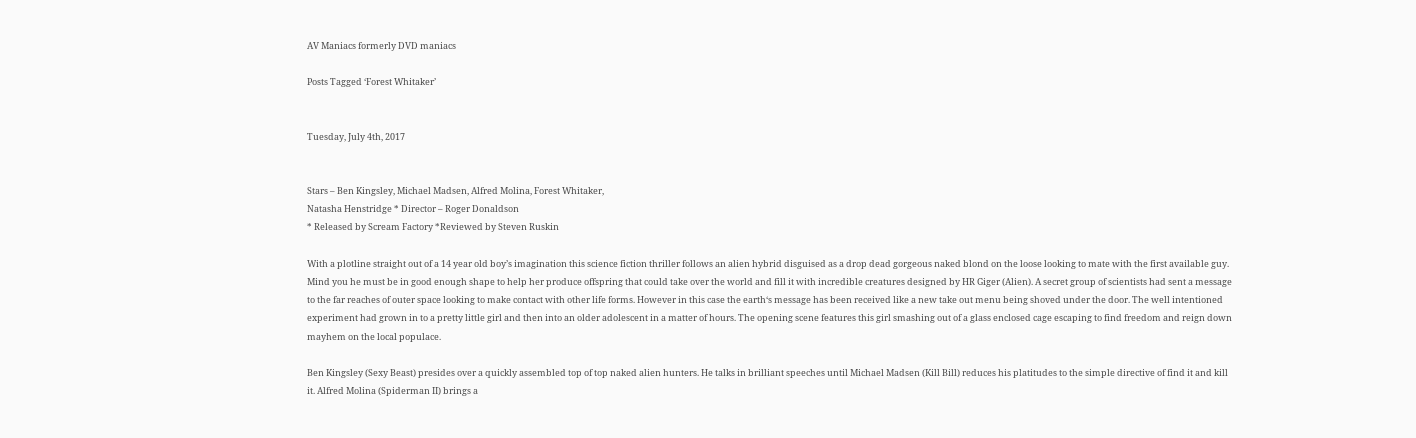AV Maniacs formerly DVD maniacs

Posts Tagged ‘Forest Whitaker’


Tuesday, July 4th, 2017


Stars – Ben Kingsley, Michael Madsen, Alfred Molina, Forest Whitaker,
Natasha Henstridge * Director – Roger Donaldson
* Released by Scream Factory *Reviewed by Steven Ruskin

With a plotline straight out of a 14 year old boy’s imagination this science fiction thriller follows an alien hybrid disguised as a drop dead gorgeous naked blond on the loose looking to mate with the first available guy. Mind you he must be in good enough shape to help her produce offspring that could take over the world and fill it with incredible creatures designed by HR Giger (Alien). A secret group of scientists had sent a message to the far reaches of outer space looking to make contact with other life forms. However in this case the earth‘s message has been received like a new take out menu being shoved under the door. The well intentioned experiment had grown in to a pretty little girl and then into an older adolescent in a matter of hours. The opening scene features this girl smashing out of a glass enclosed cage escaping to find freedom and reign down mayhem on the local populace.

Ben Kingsley (Sexy Beast) presides over a quickly assembled top of top naked alien hunters. He talks in brilliant speeches until Michael Madsen (Kill Bill) reduces his platitudes to the simple directive of find it and kill it. Alfred Molina (Spiderman II) brings a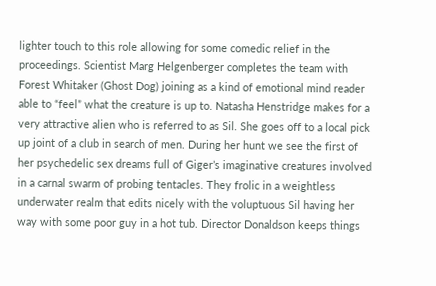lighter touch to this role allowing for some comedic relief in the proceedings. Scientist Marg Helgenberger completes the team with Forest Whitaker (Ghost Dog) joining as a kind of emotional mind reader able to “feel” what the creature is up to. Natasha Henstridge makes for a very attractive alien who is referred to as Sil. She goes off to a local pick up joint of a club in search of men. During her hunt we see the first of her psychedelic sex dreams full of Giger’s imaginative creatures involved in a carnal swarm of probing tentacles. They frolic in a weightless underwater realm that edits nicely with the voluptuous Sil having her way with some poor guy in a hot tub. Director Donaldson keeps things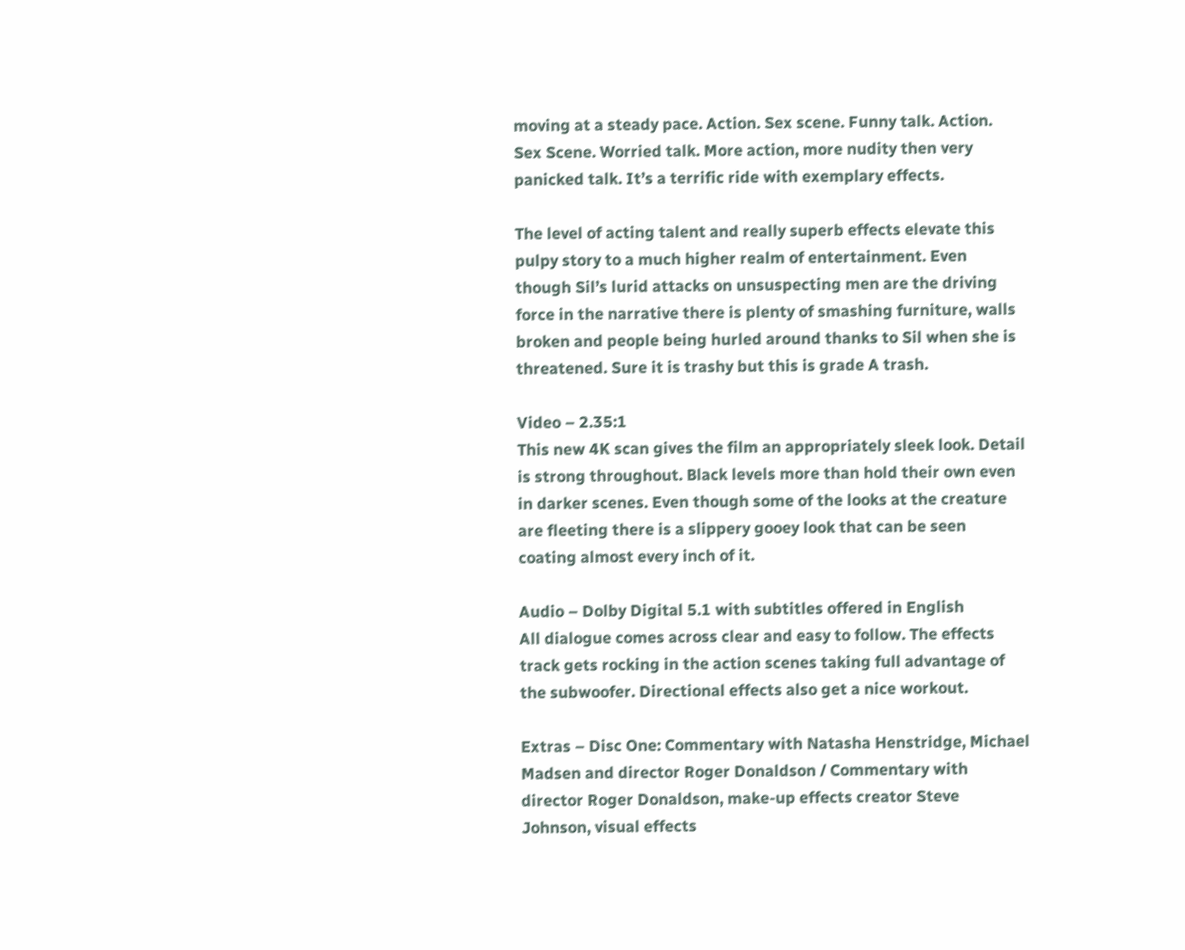moving at a steady pace. Action. Sex scene. Funny talk. Action. Sex Scene. Worried talk. More action, more nudity then very panicked talk. It’s a terrific ride with exemplary effects.

The level of acting talent and really superb effects elevate this pulpy story to a much higher realm of entertainment. Even though Sil’s lurid attacks on unsuspecting men are the driving force in the narrative there is plenty of smashing furniture, walls broken and people being hurled around thanks to Sil when she is threatened. Sure it is trashy but this is grade A trash.

Video – 2.35:1
This new 4K scan gives the film an appropriately sleek look. Detail is strong throughout. Black levels more than hold their own even in darker scenes. Even though some of the looks at the creature are fleeting there is a slippery gooey look that can be seen coating almost every inch of it.

Audio – Dolby Digital 5.1 with subtitles offered in English
All dialogue comes across clear and easy to follow. The effects track gets rocking in the action scenes taking full advantage of the subwoofer. Directional effects also get a nice workout.

Extras – Disc One: Commentary with Natasha Henstridge, Michael Madsen and director Roger Donaldson / Commentary with director Roger Donaldson, make-up effects creator Steve Johnson, visual effects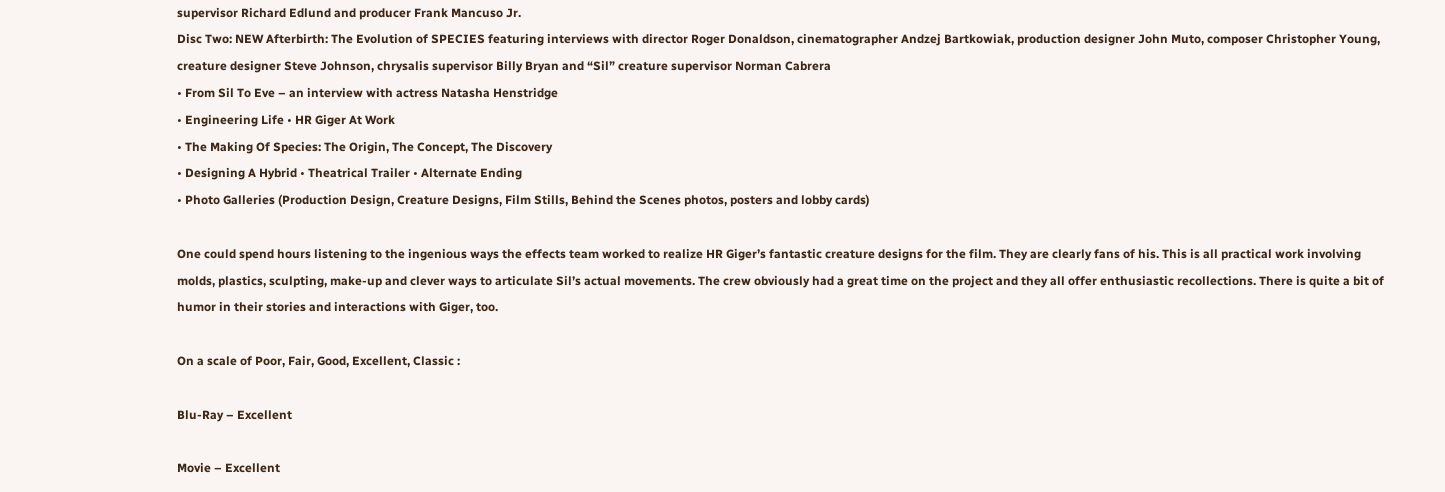supervisor Richard Edlund and producer Frank Mancuso Jr.
Disc Two: NEW Afterbirth: The Evolution of SPECIES featuring interviews with director Roger Donaldson, cinematographer Andzej Bartkowiak, production designer John Muto, composer Christopher Young, creature designer Steve Johnson, chrysalis supervisor Billy Bryan and “Sil” creature supervisor Norman Cabrera
• From Sil To Eve – an interview with actress Natasha Henstridge
• Engineering Life • HR Giger At Work
• The Making Of Species: The Origin, The Concept, The Discovery
• Designing A Hybrid • Theatrical Trailer • Alternate Ending
• Photo Galleries (Production Design, Creature Designs, Film Stills, Behind the Scenes photos, posters and lobby cards)

One could spend hours listening to the ingenious ways the effects team worked to realize HR Giger’s fantastic creature designs for the film. They are clearly fans of his. This is all practical work involving molds, plastics, sculpting, make-up and clever ways to articulate Sil’s actual movements. The crew obviously had a great time on the project and they all offer enthusiastic recollections. There is quite a bit of humor in their stories and interactions with Giger, too.

On a scale of Poor, Fair, Good, Excellent, Classic :

Blu-Ray – Excellent

Movie – Excellent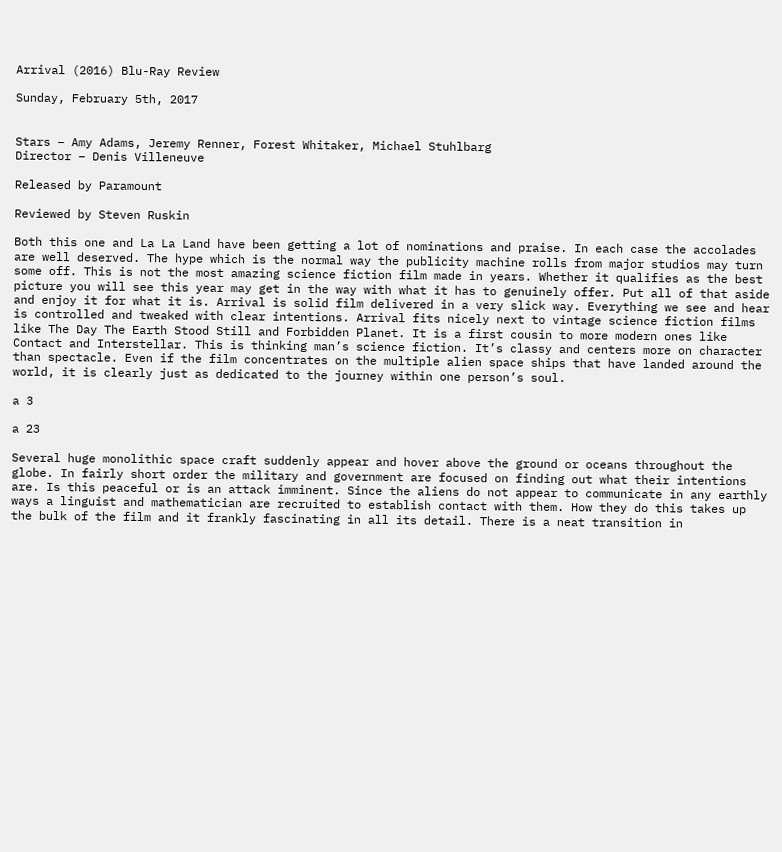Arrival (2016) Blu-Ray Review

Sunday, February 5th, 2017


Stars – Amy Adams, Jeremy Renner, Forest Whitaker, Michael Stuhlbarg
Director – Denis Villeneuve

Released by Paramount

Reviewed by Steven Ruskin

Both this one and La La Land have been getting a lot of nominations and praise. In each case the accolades are well deserved. The hype which is the normal way the publicity machine rolls from major studios may turn some off. This is not the most amazing science fiction film made in years. Whether it qualifies as the best picture you will see this year may get in the way with what it has to genuinely offer. Put all of that aside and enjoy it for what it is. Arrival is solid film delivered in a very slick way. Everything we see and hear is controlled and tweaked with clear intentions. Arrival fits nicely next to vintage science fiction films like The Day The Earth Stood Still and Forbidden Planet. It is a first cousin to more modern ones like Contact and Interstellar. This is thinking man’s science fiction. It’s classy and centers more on character than spectacle. Even if the film concentrates on the multiple alien space ships that have landed around the world, it is clearly just as dedicated to the journey within one person’s soul.

a 3

a 23

Several huge monolithic space craft suddenly appear and hover above the ground or oceans throughout the globe. In fairly short order the military and government are focused on finding out what their intentions are. Is this peaceful or is an attack imminent. Since the aliens do not appear to communicate in any earthly ways a linguist and mathematician are recruited to establish contact with them. How they do this takes up the bulk of the film and it frankly fascinating in all its detail. There is a neat transition in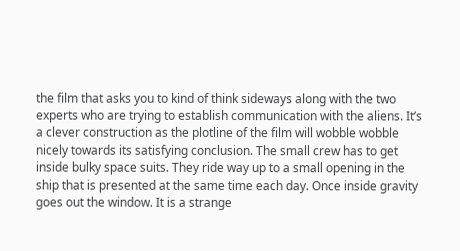the film that asks you to kind of think sideways along with the two experts who are trying to establish communication with the aliens. It’s a clever construction as the plotline of the film will wobble wobble nicely towards its satisfying conclusion. The small crew has to get inside bulky space suits. They ride way up to a small opening in the ship that is presented at the same time each day. Once inside gravity goes out the window. It is a strange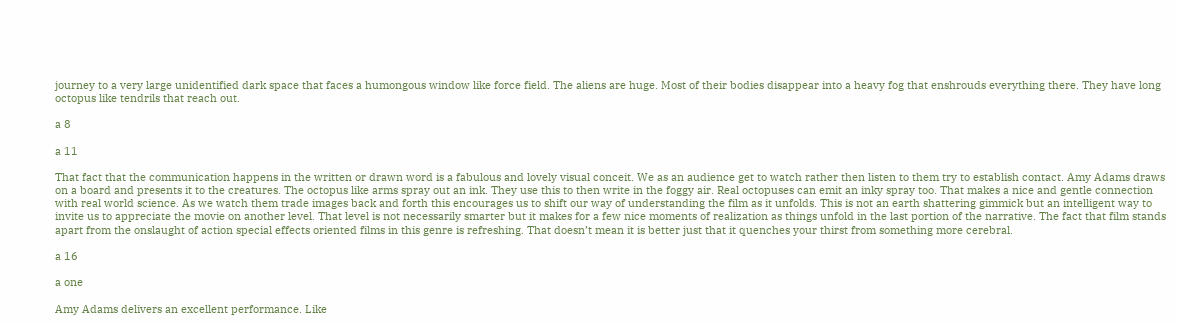journey to a very large unidentified dark space that faces a humongous window like force field. The aliens are huge. Most of their bodies disappear into a heavy fog that enshrouds everything there. They have long octopus like tendrils that reach out.

a 8

a 11

That fact that the communication happens in the written or drawn word is a fabulous and lovely visual conceit. We as an audience get to watch rather then listen to them try to establish contact. Amy Adams draws on a board and presents it to the creatures. The octopus like arms spray out an ink. They use this to then write in the foggy air. Real octopuses can emit an inky spray too. That makes a nice and gentle connection with real world science. As we watch them trade images back and forth this encourages us to shift our way of understanding the film as it unfolds. This is not an earth shattering gimmick but an intelligent way to invite us to appreciate the movie on another level. That level is not necessarily smarter but it makes for a few nice moments of realization as things unfold in the last portion of the narrative. The fact that film stands apart from the onslaught of action special effects oriented films in this genre is refreshing. That doesn’t mean it is better just that it quenches your thirst from something more cerebral.

a 16

a one

Amy Adams delivers an excellent performance. Like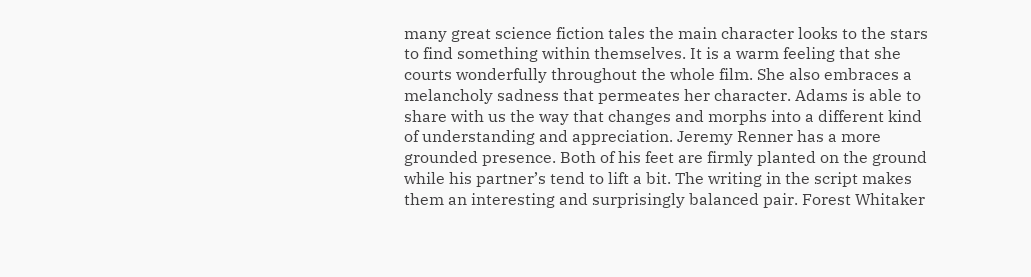many great science fiction tales the main character looks to the stars to find something within themselves. It is a warm feeling that she courts wonderfully throughout the whole film. She also embraces a melancholy sadness that permeates her character. Adams is able to share with us the way that changes and morphs into a different kind of understanding and appreciation. Jeremy Renner has a more grounded presence. Both of his feet are firmly planted on the ground while his partner’s tend to lift a bit. The writing in the script makes them an interesting and surprisingly balanced pair. Forest Whitaker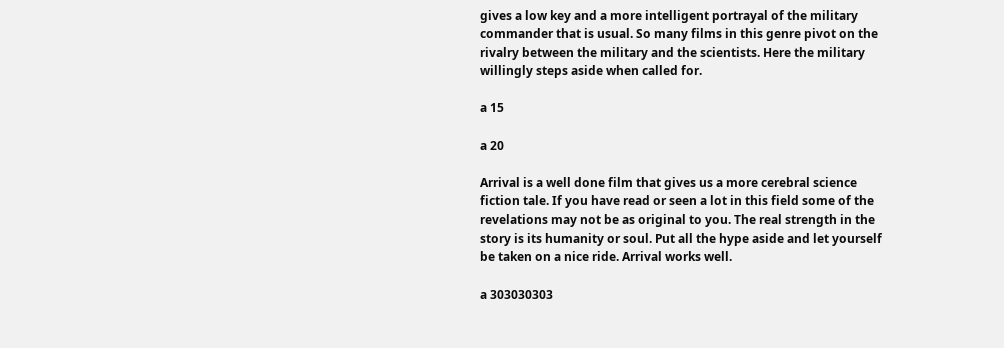gives a low key and a more intelligent portrayal of the military commander that is usual. So many films in this genre pivot on the rivalry between the military and the scientists. Here the military willingly steps aside when called for.

a 15

a 20

Arrival is a well done film that gives us a more cerebral science fiction tale. If you have read or seen a lot in this field some of the revelations may not be as original to you. The real strength in the story is its humanity or soul. Put all the hype aside and let yourself be taken on a nice ride. Arrival works well.

a 303030303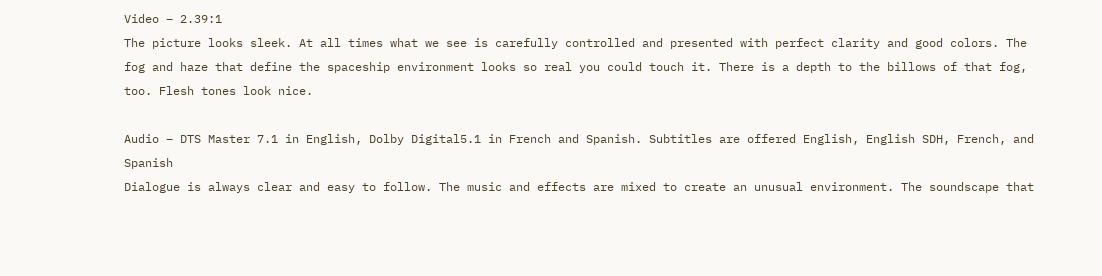Video – 2.39:1
The picture looks sleek. At all times what we see is carefully controlled and presented with perfect clarity and good colors. The fog and haze that define the spaceship environment looks so real you could touch it. There is a depth to the billows of that fog, too. Flesh tones look nice.

Audio – DTS Master 7.1 in English, Dolby Digital5.1 in French and Spanish. Subtitles are offered English, English SDH, French, and Spanish
Dialogue is always clear and easy to follow. The music and effects are mixed to create an unusual environment. The soundscape that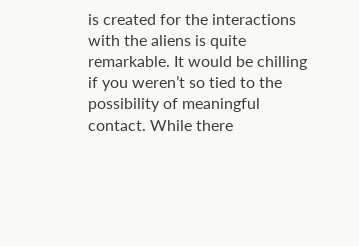is created for the interactions with the aliens is quite remarkable. It would be chilling if you weren’t so tied to the possibility of meaningful contact. While there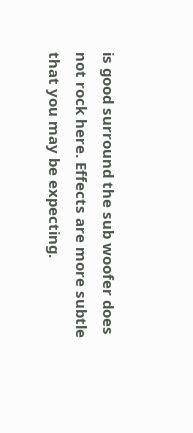is good surround the sub woofer does not rock here. Effects are more subtle that you may be expecting.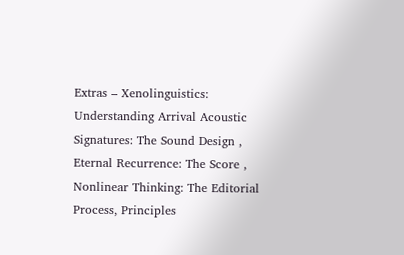Extras – Xenolinguistics: Understanding Arrival Acoustic Signatures: The Sound Design , Eternal Recurrence: The Score , Nonlinear Thinking: The Editorial Process, Principles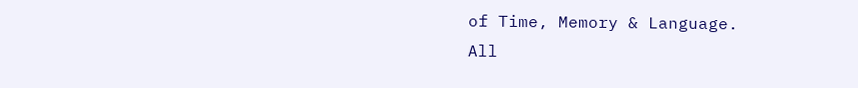of Time, Memory & Language.
All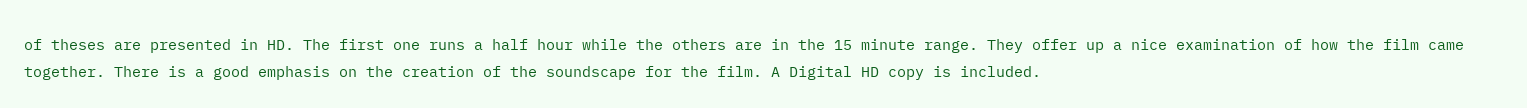of theses are presented in HD. The first one runs a half hour while the others are in the 15 minute range. They offer up a nice examination of how the film came together. There is a good emphasis on the creation of the soundscape for the film. A Digital HD copy is included.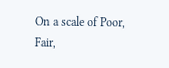On a scale of Poor, Fair,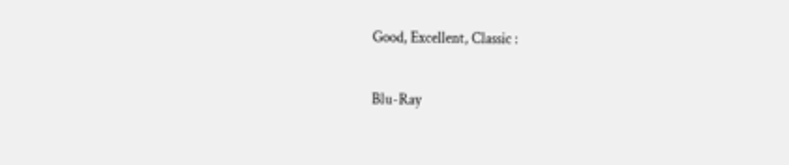Good, Excellent, Classic :

Blu-Ray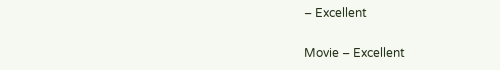– Excellent

Movie – Excellent